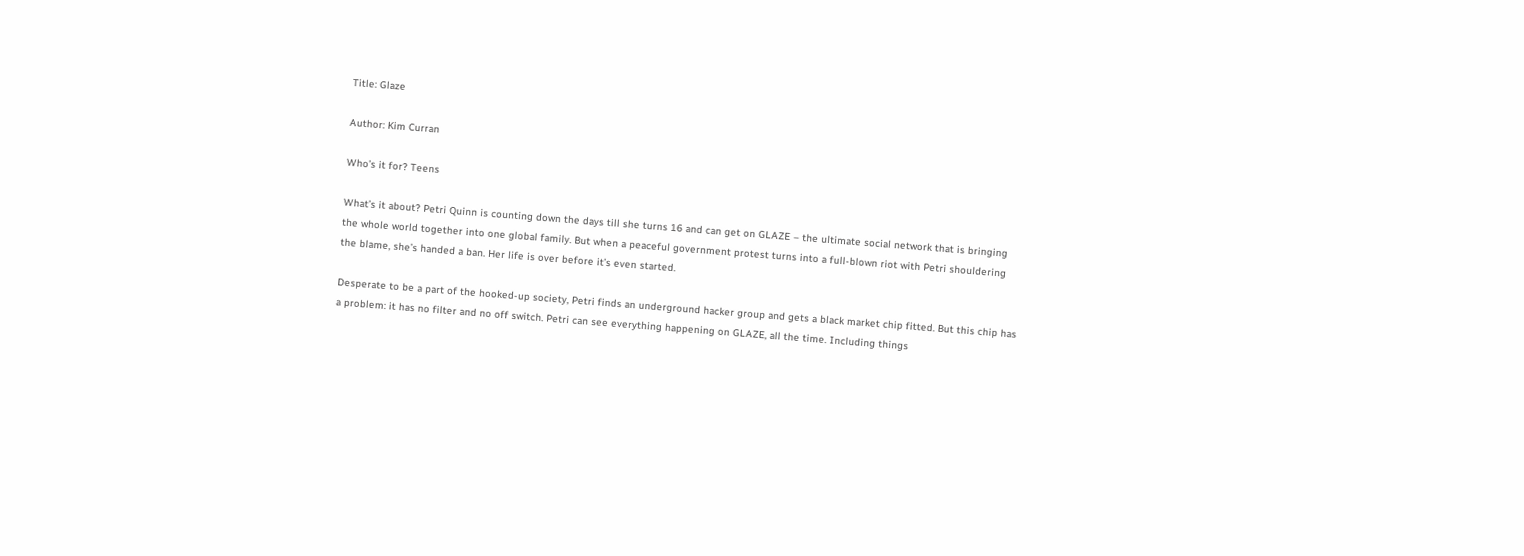Title: Glaze

Author: Kim Curran

Who’s it for? Teens

What’s it about? Petri Quinn is counting down the days till she turns 16 and can get on GLAZE – the ultimate social network that is bringing the whole world together into one global family. But when a peaceful government protest turns into a full-blown riot with Petri shouldering the blame, she’s handed a ban. Her life is over before it’s even started.

Desperate to be a part of the hooked-up society, Petri finds an underground hacker group and gets a black market chip fitted. But this chip has a problem: it has no filter and no off switch. Petri can see everything happening on GLAZE, all the time. Including things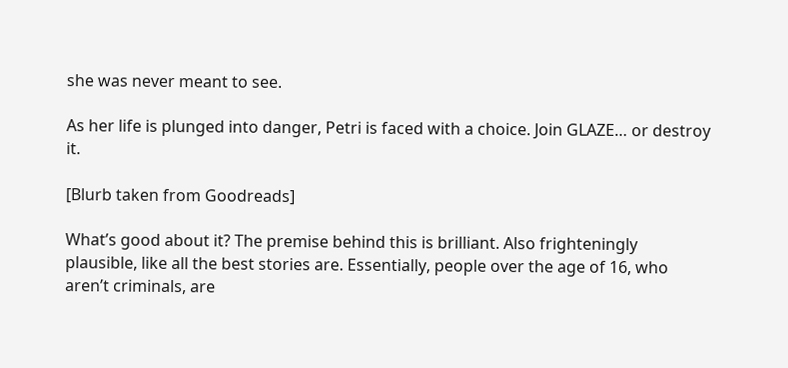she was never meant to see.

As her life is plunged into danger, Petri is faced with a choice. Join GLAZE… or destroy it.

[Blurb taken from Goodreads]

What’s good about it? The premise behind this is brilliant. Also frighteningly plausible, like all the best stories are. Essentially, people over the age of 16, who aren’t criminals, are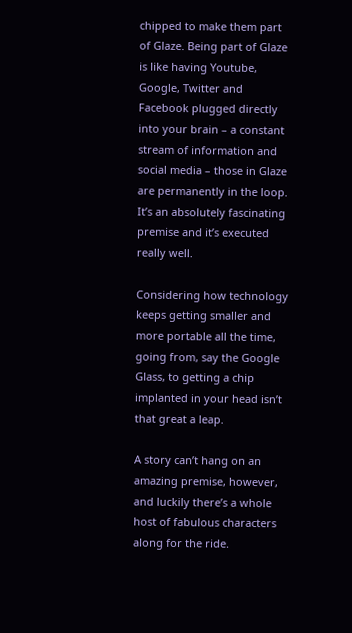chipped to make them part of Glaze. Being part of Glaze is like having Youtube, Google, Twitter and Facebook plugged directly into your brain – a constant stream of information and social media – those in Glaze are permanently in the loop. It’s an absolutely fascinating premise and it’s executed really well.

Considering how technology keeps getting smaller and more portable all the time, going from, say the Google Glass, to getting a chip implanted in your head isn’t that great a leap.

A story can’t hang on an amazing premise, however, and luckily there’s a whole host of fabulous characters along for the ride.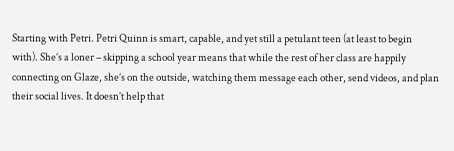Starting with Petri. Petri Quinn is smart, capable, and yet still a petulant teen (at least to begin with). She’s a loner – skipping a school year means that while the rest of her class are happily connecting on Glaze, she’s on the outside, watching them message each other, send videos, and plan their social lives. It doesn’t help that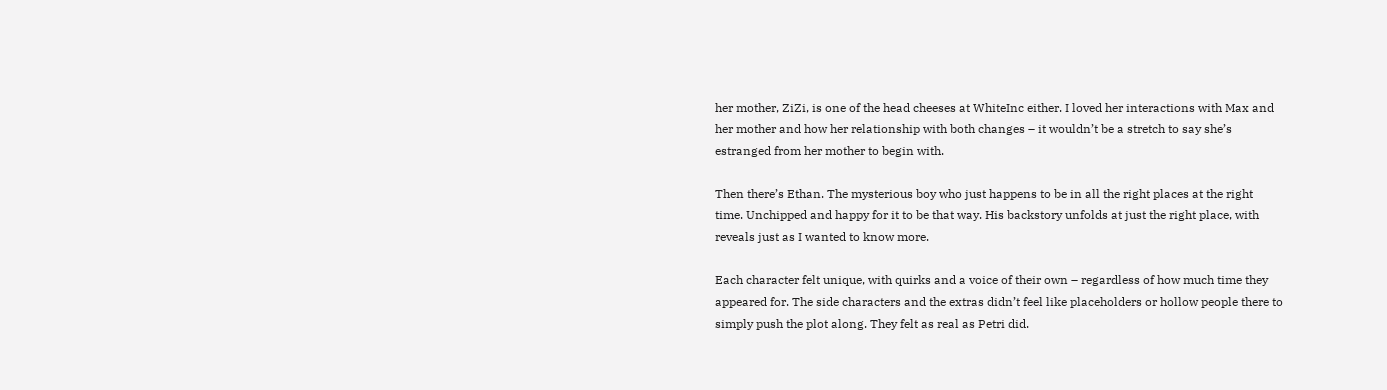her mother, ZiZi, is one of the head cheeses at WhiteInc either. I loved her interactions with Max and her mother and how her relationship with both changes – it wouldn’t be a stretch to say she’s estranged from her mother to begin with.

Then there’s Ethan. The mysterious boy who just happens to be in all the right places at the right time. Unchipped and happy for it to be that way. His backstory unfolds at just the right place, with reveals just as I wanted to know more.

Each character felt unique, with quirks and a voice of their own – regardless of how much time they appeared for. The side characters and the extras didn’t feel like placeholders or hollow people there to simply push the plot along. They felt as real as Petri did.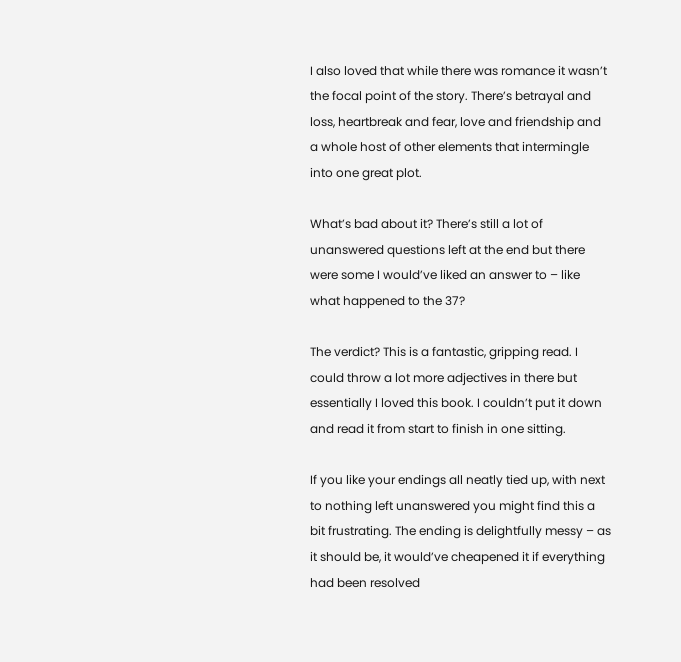I also loved that while there was romance it wasn’t the focal point of the story. There’s betrayal and loss, heartbreak and fear, love and friendship and a whole host of other elements that intermingle into one great plot.

What’s bad about it? There’s still a lot of unanswered questions left at the end but there were some I would’ve liked an answer to – like what happened to the 37?

The verdict? This is a fantastic, gripping read. I could throw a lot more adjectives in there but essentially I loved this book. I couldn’t put it down and read it from start to finish in one sitting.

If you like your endings all neatly tied up, with next to nothing left unanswered you might find this a bit frustrating. The ending is delightfully messy – as it should be, it would’ve cheapened it if everything had been resolved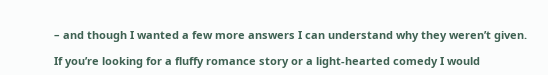– and though I wanted a few more answers I can understand why they weren’t given.

If you’re looking for a fluffy romance story or a light-hearted comedy I would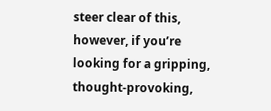steer clear of this, however, if you’re looking for a gripping, thought-provoking,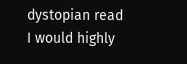dystopian read I would highly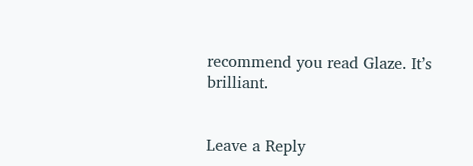recommend you read Glaze. It’s brilliant.


Leave a Reply